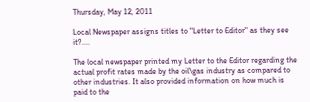Thursday, May 12, 2011

Local Newspaper assigns titles to "Letter to Editor" as they see it?....

The local newspaper printed my Letter to the Editor regarding the actual profit rates made by the oil\gas industry as compared to other industries. It also provided information on how much is paid to the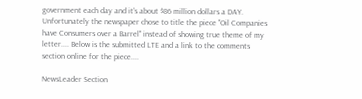government each day and it's about $86 million dollars a DAY. Unfortunately the newspaper chose to title the piece "Oil Companies have Consumers over a Barrel" instead of showing true theme of my letter.... Below is the submitted LTE and a link to the comments section online for the piece....

NewsLeader Section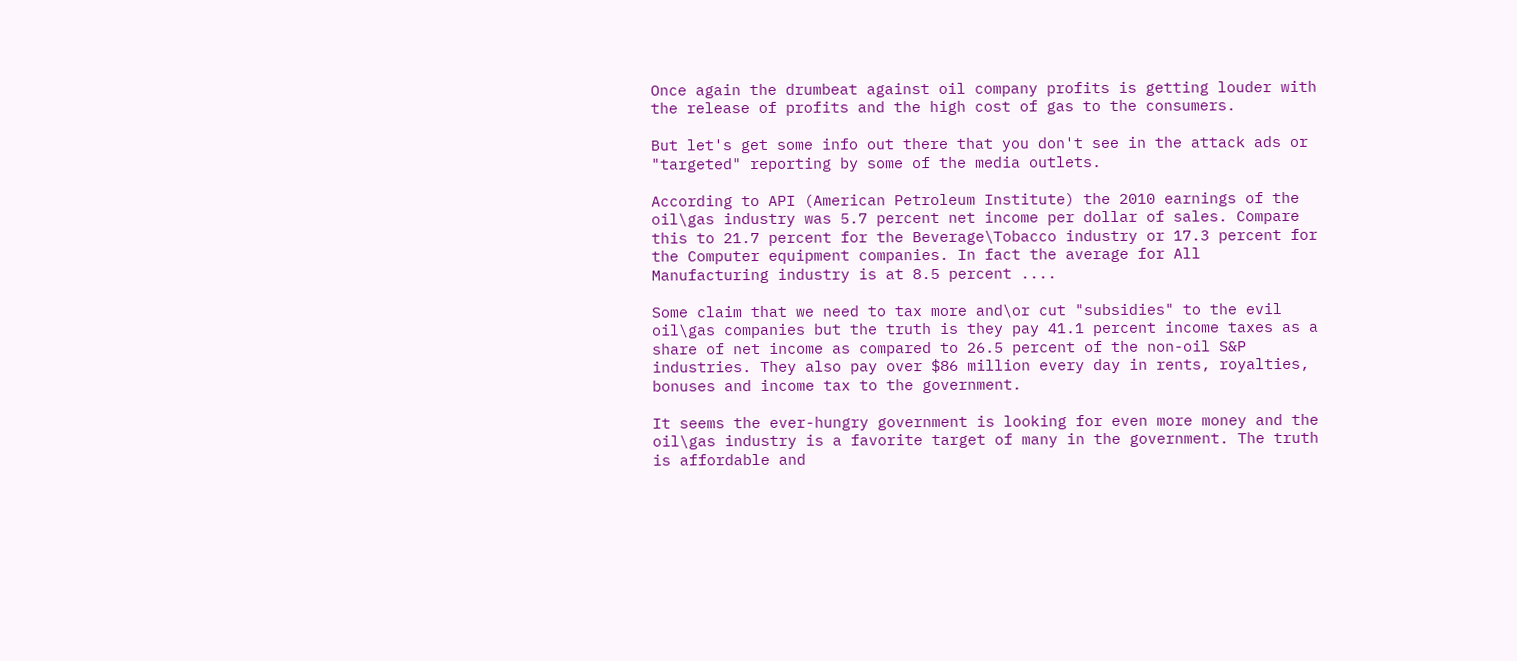Once again the drumbeat against oil company profits is getting louder with the release of profits and the high cost of gas to the consumers.

But let's get some info out there that you don't see in the attack ads or "targeted" reporting by some of the media outlets.

According to API (American Petroleum Institute) the 2010 earnings of the oil\gas industry was 5.7 percent net income per dollar of sales. Compare this to 21.7 percent for the Beverage\Tobacco industry or 17.3 percent for the Computer equipment companies. In fact the average for All Manufacturing industry is at 8.5 percent ....

Some claim that we need to tax more and\or cut "subsidies" to the evil oil\gas companies but the truth is they pay 41.1 percent income taxes as a share of net income as compared to 26.5 percent of the non-oil S&P industries. They also pay over $86 million every day in rents, royalties, bonuses and income tax to the government.

It seems the ever-hungry government is looking for even more money and the oil\gas industry is a favorite target of many in the government. The truth is affordable and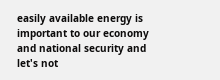easily available energy is important to our economy and national security and let's not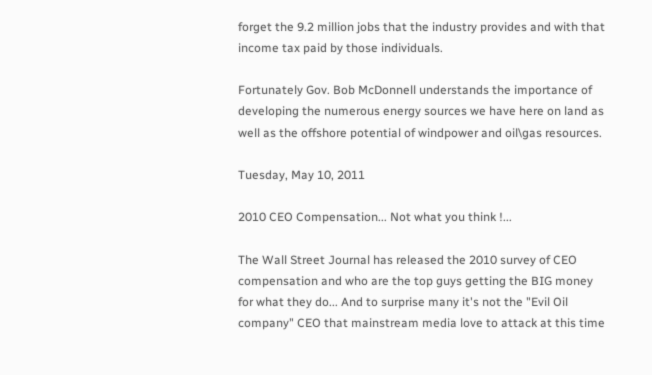forget the 9.2 million jobs that the industry provides and with that income tax paid by those individuals.

Fortunately Gov. Bob McDonnell understands the importance of developing the numerous energy sources we have here on land as well as the offshore potential of windpower and oil\gas resources.

Tuesday, May 10, 2011

2010 CEO Compensation... Not what you think !...

The Wall Street Journal has released the 2010 survey of CEO compensation and who are the top guys getting the BIG money for what they do... And to surprise many it's not the "Evil Oil company" CEO that mainstream media love to attack at this time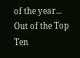of the year... Out of the Top Ten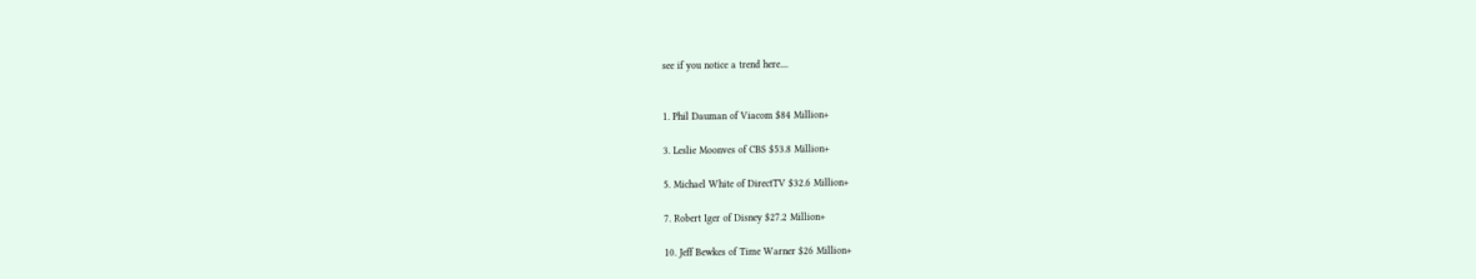see if you notice a trend here....


1. Phil Dauman of Viacom $84 Million+

3. Leslie Moonves of CBS $53.8 Million+

5. Michael White of DirectTV $32.6 Million+

7. Robert Iger of Disney $27.2 Million+

10. Jeff Bewkes of Time Warner $26 Million+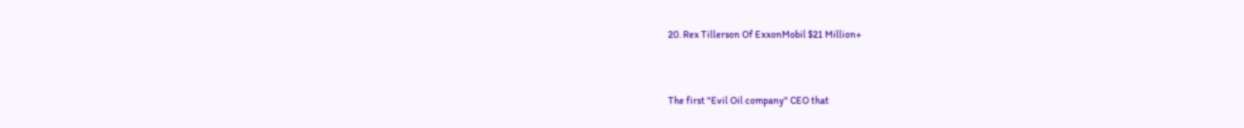20. Rex Tillerson Of ExxonMobil $21 Million+


The first "Evil Oil company" CEO that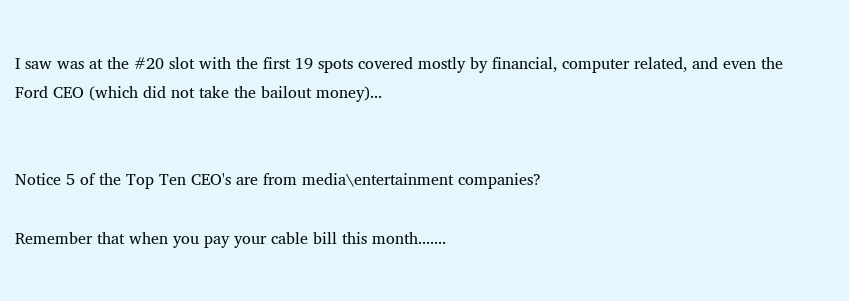I saw was at the #20 slot with the first 19 spots covered mostly by financial, computer related, and even the Ford CEO (which did not take the bailout money)...


Notice 5 of the Top Ten CEO's are from media\entertainment companies?

Remember that when you pay your cable bill this month.......